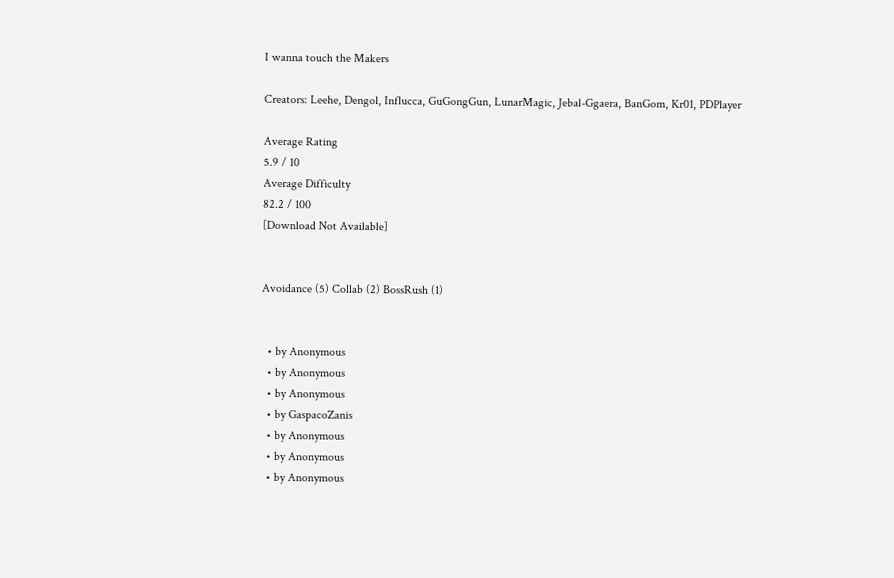I wanna touch the Makers

Creators: Leehe, Dengol, Influcca, GuGongGun, LunarMagic, Jebal-Ggaera, BanGom, Kr01, PDPlayer

Average Rating
5.9 / 10
Average Difficulty
82.2 / 100
[Download Not Available]


Avoidance (5) Collab (2) BossRush (1)


  • by Anonymous
  • by Anonymous
  • by Anonymous
  • by GaspacoZanis
  • by Anonymous
  • by Anonymous
  • by Anonymous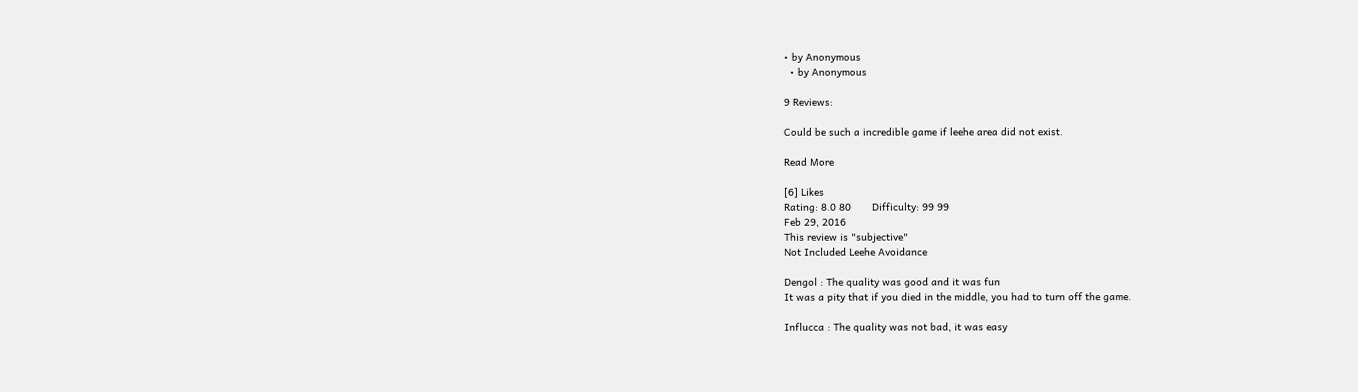• by Anonymous
  • by Anonymous

9 Reviews:

Could be such a incredible game if leehe area did not exist.

Read More

[6] Likes
Rating: 8.0 80       Difficulty: 99 99
Feb 29, 2016
This review is "subjective"
Not Included Leehe Avoidance

Dengol : The quality was good and it was fun
It was a pity that if you died in the middle, you had to turn off the game.

Influcca : The quality was not bad, it was easy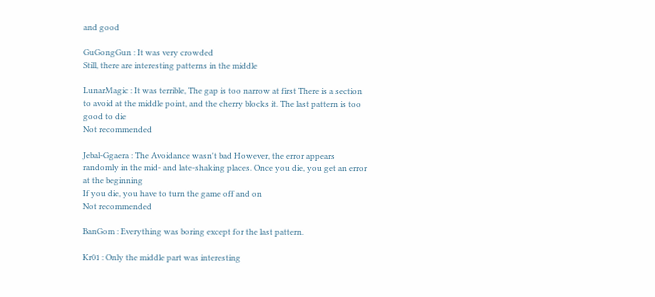and good

GuGongGun : It was very crowded
Still, there are interesting patterns in the middle

LunarMagic : It was terrible, The gap is too narrow at first There is a section to avoid at the middle point, and the cherry blocks it. The last pattern is too good to die
Not recommended

Jebal-Ggaera : The Avoidance wasn't bad However, the error appears randomly in the mid- and late-shaking places. Once you die, you get an error at the beginning
If you die, you have to turn the game off and on
Not recommended

BanGom : Everything was boring except for the last pattern.

Kr01 : Only the middle part was interesting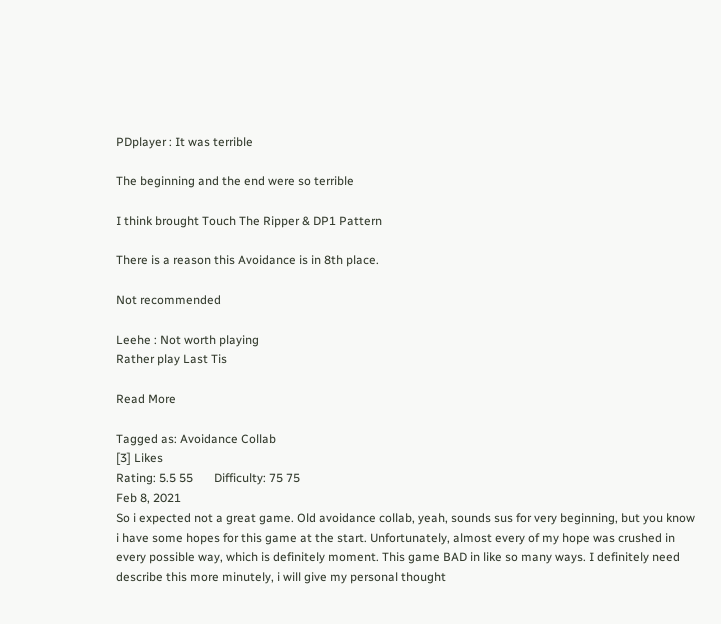PDplayer : It was terrible

The beginning and the end were so terrible

I think brought Touch The Ripper & DP1 Pattern

There is a reason this Avoidance is in 8th place.

Not recommended

Leehe : Not worth playing
Rather play Last Tis

Read More

Tagged as: Avoidance Collab
[3] Likes
Rating: 5.5 55       Difficulty: 75 75
Feb 8, 2021
So i expected not a great game. Old avoidance collab, yeah, sounds sus for very beginning, but you know i have some hopes for this game at the start. Unfortunately, almost every of my hope was crushed in every possible way, which is definitely moment. This game BAD in like so many ways. I definitely need describe this more minutely, i will give my personal thought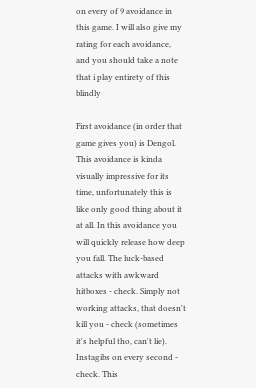on every of 9 avoidance in this game. I will also give my rating for each avoidance, and you should take a note that i play entirety of this blindly

First avoidance (in order that game gives you) is Dengol. This avoidance is kinda visually impressive for its time, unfortunately this is like only good thing about it at all. In this avoidance you will quickly release how deep you fall. The luck-based attacks with awkward hitboxes - check. Simply not working attacks, that doesn't kill you - check (sometimes it's helpful tho, can't lie). Instagibs on every second - check. This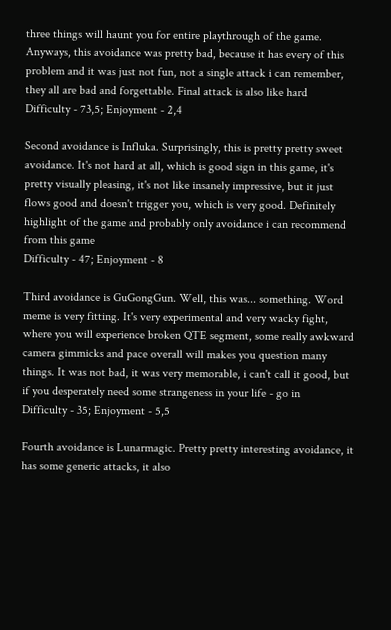three things will haunt you for entire playthrough of the game. Anyways, this avoidance was pretty bad, because it has every of this problem and it was just not fun, not a single attack i can remember, they all are bad and forgettable. Final attack is also like hard
Difficulty - 73,5; Enjoyment - 2,4

Second avoidance is Influka. Surprisingly, this is pretty pretty sweet avoidance. It's not hard at all, which is good sign in this game, it's pretty visually pleasing, it's not like insanely impressive, but it just flows good and doesn't trigger you, which is very good. Definitely highlight of the game and probably only avoidance i can recommend from this game
Difficulty - 47; Enjoyment - 8

Third avoidance is GuGongGun. Well, this was... something. Word meme is very fitting. It's very experimental and very wacky fight, where you will experience broken QTE segment, some really awkward camera gimmicks and pace overall will makes you question many things. It was not bad, it was very memorable, i can't call it good, but if you desperately need some strangeness in your life - go in
Difficulty - 35; Enjoyment - 5,5

Fourth avoidance is Lunarmagic. Pretty pretty interesting avoidance, it has some generic attacks, it also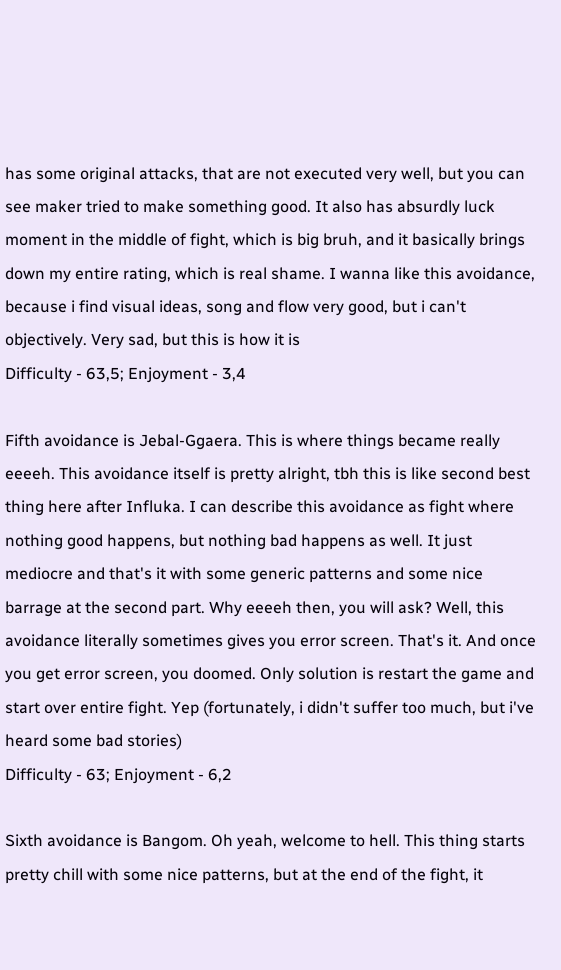has some original attacks, that are not executed very well, but you can see maker tried to make something good. It also has absurdly luck moment in the middle of fight, which is big bruh, and it basically brings down my entire rating, which is real shame. I wanna like this avoidance, because i find visual ideas, song and flow very good, but i can't objectively. Very sad, but this is how it is
Difficulty - 63,5; Enjoyment - 3,4

Fifth avoidance is Jebal-Ggaera. This is where things became really eeeeh. This avoidance itself is pretty alright, tbh this is like second best thing here after Influka. I can describe this avoidance as fight where nothing good happens, but nothing bad happens as well. It just mediocre and that's it with some generic patterns and some nice barrage at the second part. Why eeeeh then, you will ask? Well, this avoidance literally sometimes gives you error screen. That's it. And once you get error screen, you doomed. Only solution is restart the game and start over entire fight. Yep (fortunately, i didn't suffer too much, but i've heard some bad stories)
Difficulty - 63; Enjoyment - 6,2

Sixth avoidance is Bangom. Oh yeah, welcome to hell. This thing starts pretty chill with some nice patterns, but at the end of the fight, it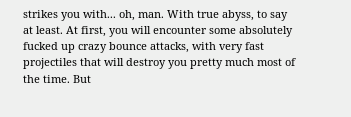strikes you with... oh, man. With true abyss, to say at least. At first, you will encounter some absolutely fucked up crazy bounce attacks, with very fast projectiles that will destroy you pretty much most of the time. But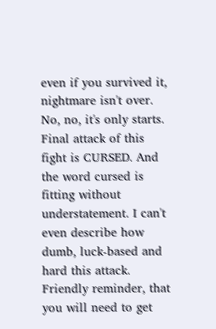even if you survived it, nightmare isn't over. No, no, it's only starts. Final attack of this fight is CURSED. And the word cursed is fitting without understatement. I can't even describe how dumb, luck-based and hard this attack. Friendly reminder, that you will need to get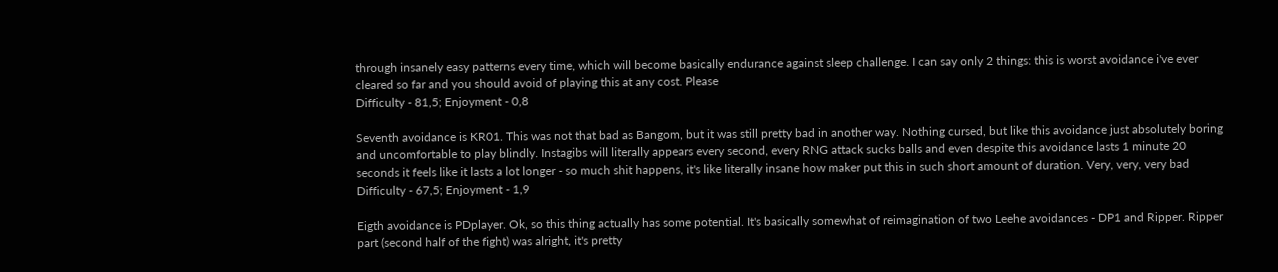through insanely easy patterns every time, which will become basically endurance against sleep challenge. I can say only 2 things: this is worst avoidance i've ever cleared so far and you should avoid of playing this at any cost. Please
Difficulty - 81,5; Enjoyment - 0,8

Seventh avoidance is KR01. This was not that bad as Bangom, but it was still pretty bad in another way. Nothing cursed, but like this avoidance just absolutely boring and uncomfortable to play blindly. Instagibs will literally appears every second, every RNG attack sucks balls and even despite this avoidance lasts 1 minute 20 seconds it feels like it lasts a lot longer - so much shit happens, it's like literally insane how maker put this in such short amount of duration. Very, very, very bad
Difficulty - 67,5; Enjoyment - 1,9

Eigth avoidance is PDplayer. Ok, so this thing actually has some potential. It's basically somewhat of reimagination of two Leehe avoidances - DP1 and Ripper. Ripper part (second half of the fight) was alright, it's pretty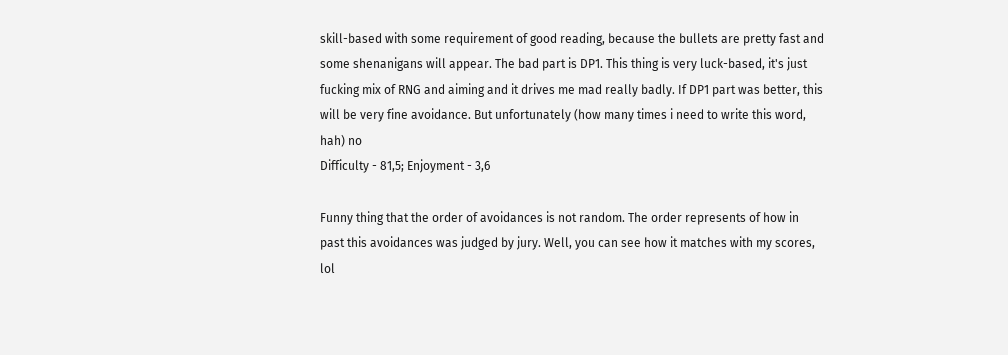skill-based with some requirement of good reading, because the bullets are pretty fast and some shenanigans will appear. The bad part is DP1. This thing is very luck-based, it's just fucking mix of RNG and aiming and it drives me mad really badly. If DP1 part was better, this will be very fine avoidance. But unfortunately (how many times i need to write this word, hah) no
Difficulty - 81,5; Enjoyment - 3,6

Funny thing that the order of avoidances is not random. The order represents of how in past this avoidances was judged by jury. Well, you can see how it matches with my scores, lol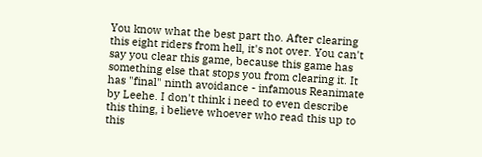You know what the best part tho. After clearing this eight riders from hell, it's not over. You can't say you clear this game, because this game has something else that stops you from clearing it. It has "final" ninth avoidance - infamous Reanimate by Leehe. I don't think i need to even describe this thing, i believe whoever who read this up to this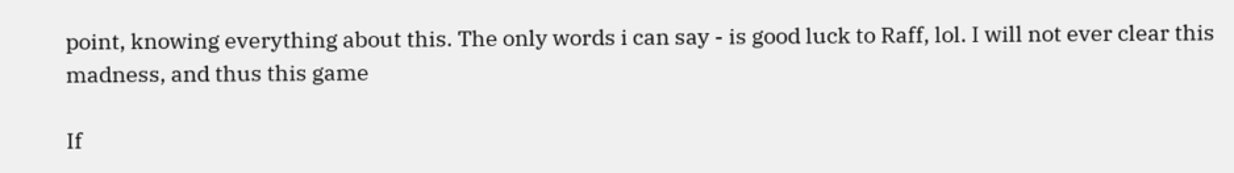point, knowing everything about this. The only words i can say - is good luck to Raff, lol. I will not ever clear this madness, and thus this game

If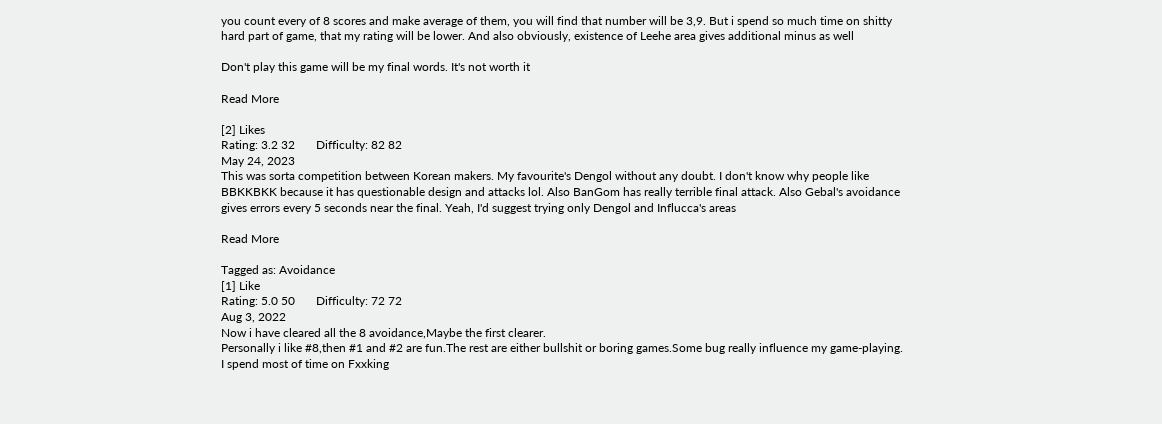you count every of 8 scores and make average of them, you will find that number will be 3,9. But i spend so much time on shitty hard part of game, that my rating will be lower. And also obviously, existence of Leehe area gives additional minus as well

Don't play this game will be my final words. It's not worth it

Read More

[2] Likes
Rating: 3.2 32       Difficulty: 82 82
May 24, 2023
This was sorta competition between Korean makers. My favourite's Dengol without any doubt. I don't know why people like BBKKBKK because it has questionable design and attacks lol. Also BanGom has really terrible final attack. Also Gebal's avoidance gives errors every 5 seconds near the final. Yeah, I'd suggest trying only Dengol and Influcca's areas

Read More

Tagged as: Avoidance
[1] Like
Rating: 5.0 50       Difficulty: 72 72
Aug 3, 2022
Now i have cleared all the 8 avoidance,Maybe the first clearer.
Personally i like #8,then #1 and #2 are fun.The rest are either bullshit or boring games.Some bug really influence my game-playing.
I spend most of time on Fxxking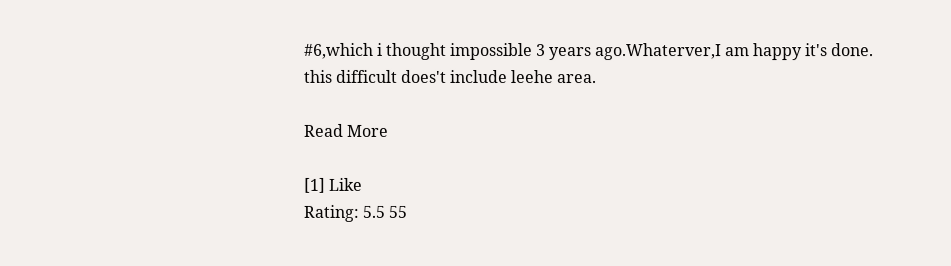#6,which i thought impossible 3 years ago.Whaterver,I am happy it's done.
this difficult does't include leehe area.

Read More

[1] Like
Rating: 5.5 55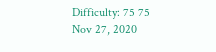Difficulty: 75 75
Nov 27, 2020